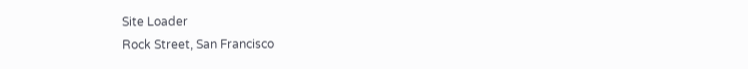Site Loader
Rock Street, San Francisco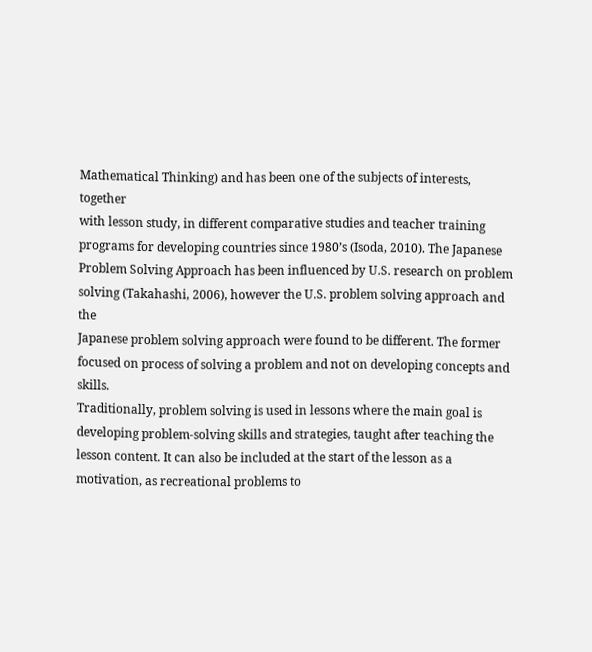Mathematical Thinking) and has been one of the subjects of interests, together
with lesson study, in different comparative studies and teacher training
programs for developing countries since 1980’s (Isoda, 2010). The Japanese
Problem Solving Approach has been influenced by U.S. research on problem
solving (Takahashi, 2006), however the U.S. problem solving approach and the
Japanese problem solving approach were found to be different. The former
focused on process of solving a problem and not on developing concepts and skills.
Traditionally, problem solving is used in lessons where the main goal is
developing problem-solving skills and strategies, taught after teaching the
lesson content. It can also be included at the start of the lesson as a
motivation, as recreational problems to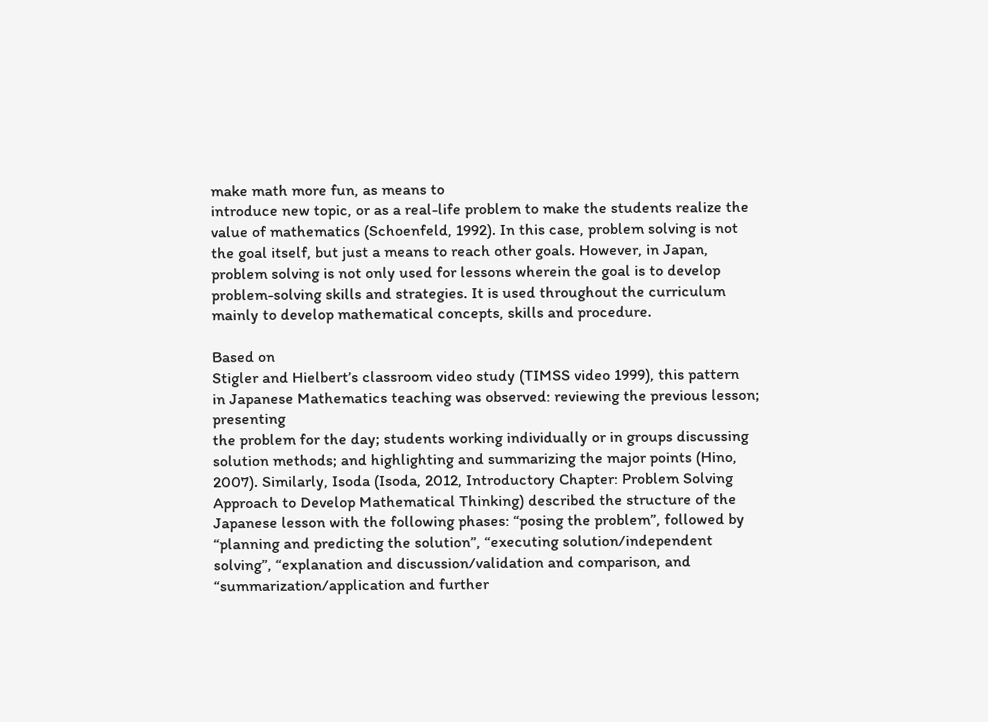make math more fun, as means to
introduce new topic, or as a real-life problem to make the students realize the
value of mathematics (Schoenfeld, 1992). In this case, problem solving is not
the goal itself, but just a means to reach other goals. However, in Japan,
problem solving is not only used for lessons wherein the goal is to develop
problem-solving skills and strategies. It is used throughout the curriculum
mainly to develop mathematical concepts, skills and procedure.

Based on
Stigler and Hielbert’s classroom video study (TIMSS video 1999), this pattern
in Japanese Mathematics teaching was observed: reviewing the previous lesson; presenting
the problem for the day; students working individually or in groups discussing
solution methods; and highlighting and summarizing the major points (Hino,
2007). Similarly, Isoda (Isoda, 2012, Introductory Chapter: Problem Solving
Approach to Develop Mathematical Thinking) described the structure of the
Japanese lesson with the following phases: “posing the problem”, followed by
“planning and predicting the solution”, “executing solution/independent
solving”, “explanation and discussion/validation and comparison, and
“summarization/application and further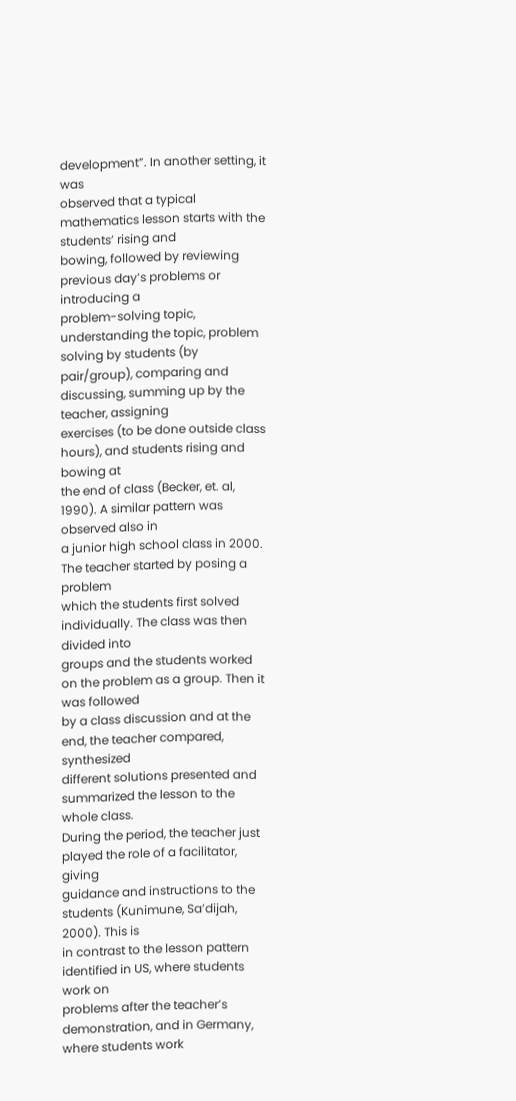development”. In another setting, it was
observed that a typical mathematics lesson starts with the students’ rising and
bowing, followed by reviewing previous day’s problems or introducing a
problem-solving topic, understanding the topic, problem solving by students (by
pair/group), comparing and discussing, summing up by the teacher, assigning
exercises (to be done outside class hours), and students rising and bowing at
the end of class (Becker, et. al, 1990). A similar pattern was observed also in
a junior high school class in 2000. The teacher started by posing a problem
which the students first solved individually. The class was then divided into
groups and the students worked on the problem as a group. Then it was followed
by a class discussion and at the end, the teacher compared, synthesized
different solutions presented and summarized the lesson to the whole class.
During the period, the teacher just played the role of a facilitator, giving
guidance and instructions to the students (Kunimune, Sa’dijah, 2000). This is
in contrast to the lesson pattern identified in US, where students work on
problems after the teacher’s demonstration, and in Germany, where students work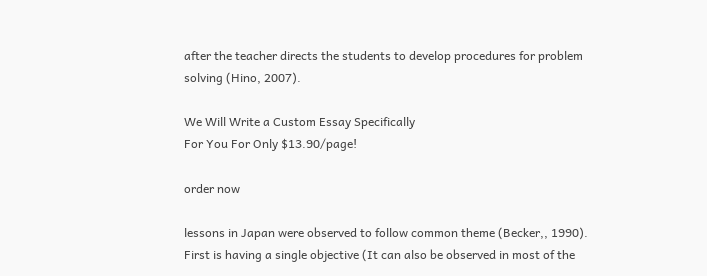after the teacher directs the students to develop procedures for problem
solving (Hino, 2007).

We Will Write a Custom Essay Specifically
For You For Only $13.90/page!

order now

lessons in Japan were observed to follow common theme (Becker,, 1990).
First is having a single objective (It can also be observed in most of the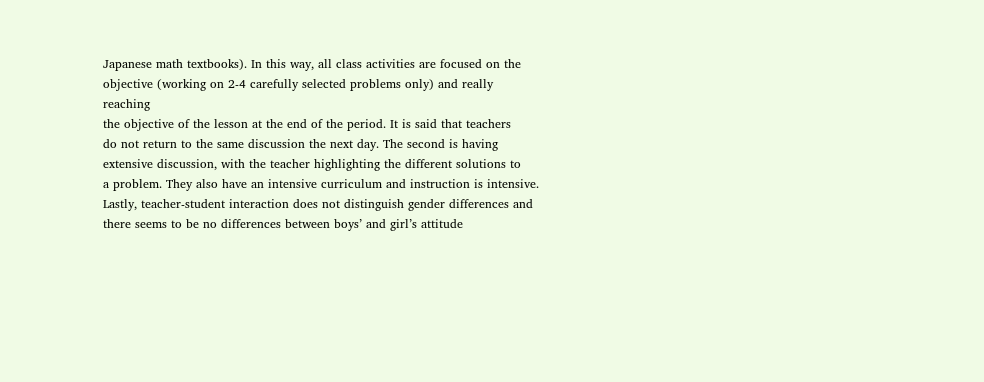Japanese math textbooks). In this way, all class activities are focused on the
objective (working on 2-4 carefully selected problems only) and really reaching
the objective of the lesson at the end of the period. It is said that teachers
do not return to the same discussion the next day. The second is having
extensive discussion, with the teacher highlighting the different solutions to
a problem. They also have an intensive curriculum and instruction is intensive.
Lastly, teacher-student interaction does not distinguish gender differences and
there seems to be no differences between boys’ and girl’s attitude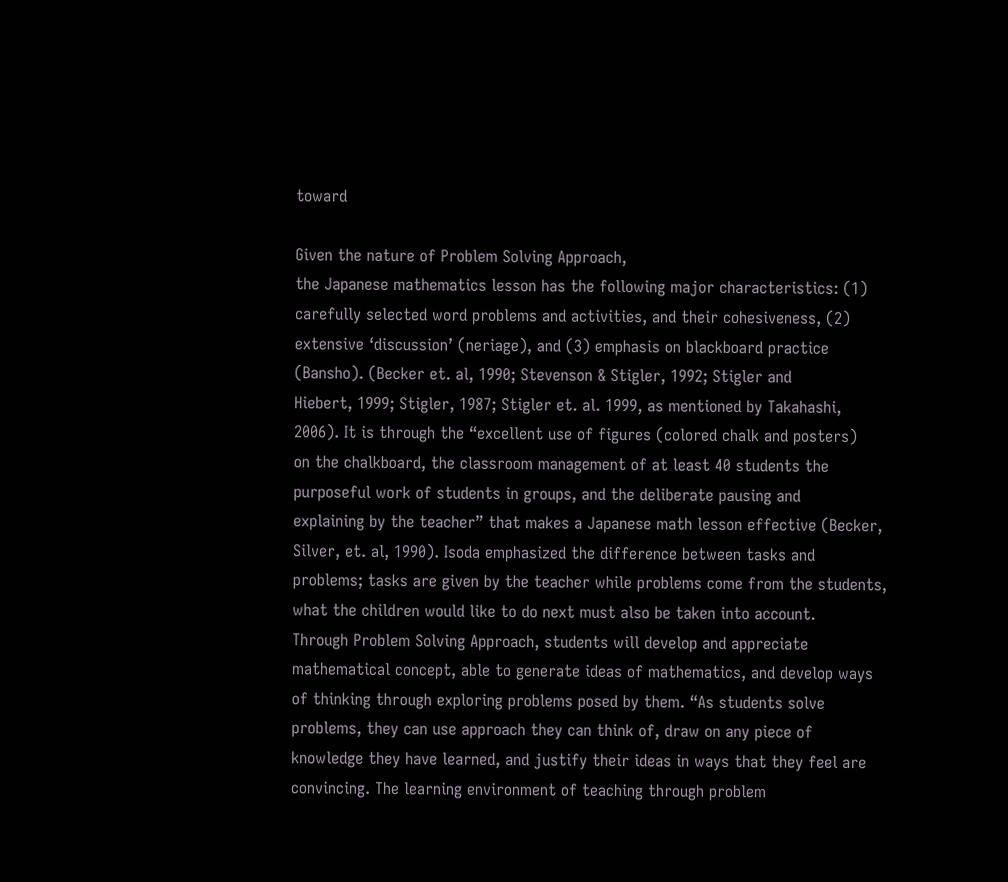toward

Given the nature of Problem Solving Approach,
the Japanese mathematics lesson has the following major characteristics: (1)
carefully selected word problems and activities, and their cohesiveness, (2)
extensive ‘discussion’ (neriage), and (3) emphasis on blackboard practice
(Bansho). (Becker et. al, 1990; Stevenson & Stigler, 1992; Stigler and
Hiebert, 1999; Stigler, 1987; Stigler et. al. 1999, as mentioned by Takahashi,
2006). It is through the “excellent use of figures (colored chalk and posters)
on the chalkboard, the classroom management of at least 40 students the
purposeful work of students in groups, and the deliberate pausing and
explaining by the teacher” that makes a Japanese math lesson effective (Becker,
Silver, et. al, 1990). Isoda emphasized the difference between tasks and
problems; tasks are given by the teacher while problems come from the students,
what the children would like to do next must also be taken into account.
Through Problem Solving Approach, students will develop and appreciate
mathematical concept, able to generate ideas of mathematics, and develop ways
of thinking through exploring problems posed by them. “As students solve
problems, they can use approach they can think of, draw on any piece of
knowledge they have learned, and justify their ideas in ways that they feel are
convincing. The learning environment of teaching through problem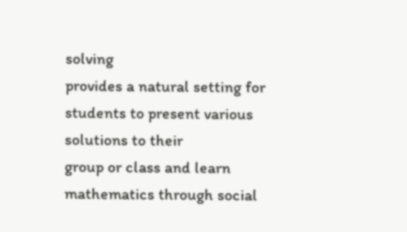solving
provides a natural setting for students to present various solutions to their
group or class and learn mathematics through social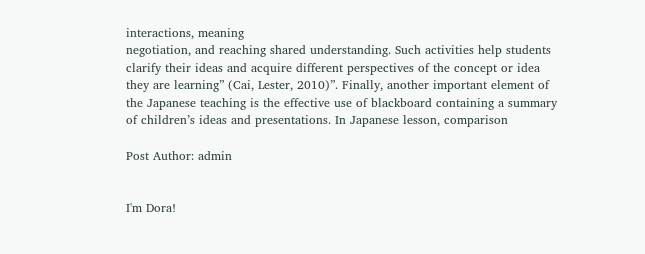interactions, meaning
negotiation, and reaching shared understanding. Such activities help students
clarify their ideas and acquire different perspectives of the concept or idea
they are learning” (Cai, Lester, 2010)”. Finally, another important element of
the Japanese teaching is the effective use of blackboard containing a summary
of children’s ideas and presentations. In Japanese lesson, comparison

Post Author: admin


I'm Dora!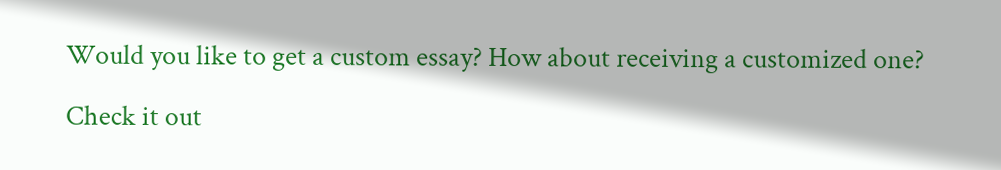Would you like to get a custom essay? How about receiving a customized one?

Check it out